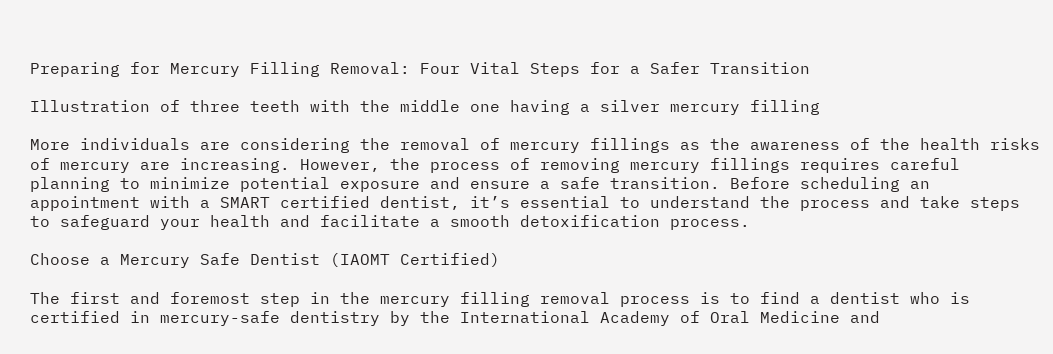Preparing for Mercury Filling Removal: Four Vital Steps for a Safer Transition

Illustration of three teeth with the middle one having a silver mercury filling

More individuals are considering the removal of mercury fillings as the awareness of the health risks of mercury are increasing. However, the process of removing mercury fillings requires careful planning to minimize potential exposure and ensure a safe transition. Before scheduling an appointment with a SMART certified dentist, it’s essential to understand the process and take steps to safeguard your health and facilitate a smooth detoxification process.

Choose a Mercury Safe Dentist (IAOMT Certified)

The first and foremost step in the mercury filling removal process is to find a dentist who is certified in mercury-safe dentistry by the International Academy of Oral Medicine and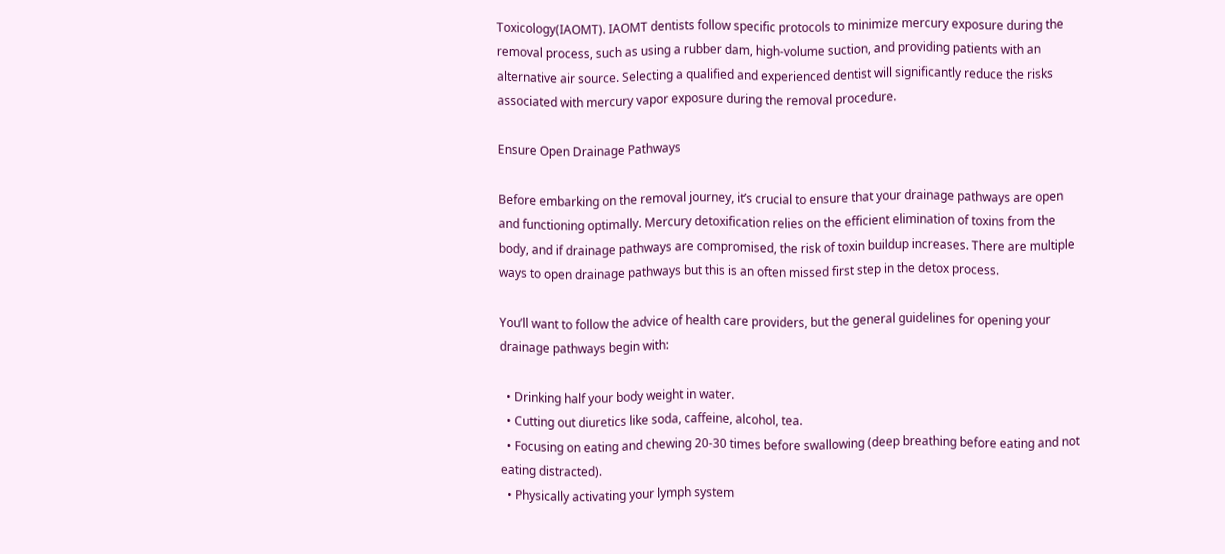Toxicology(IAOMT). IAOMT dentists follow specific protocols to minimize mercury exposure during the removal process, such as using a rubber dam, high-volume suction, and providing patients with an alternative air source. Selecting a qualified and experienced dentist will significantly reduce the risks associated with mercury vapor exposure during the removal procedure.

Ensure Open Drainage Pathways

Before embarking on the removal journey, it’s crucial to ensure that your drainage pathways are open and functioning optimally. Mercury detoxification relies on the efficient elimination of toxins from the body, and if drainage pathways are compromised, the risk of toxin buildup increases. There are multiple ways to open drainage pathways but this is an often missed first step in the detox process.

You’ll want to follow the advice of health care providers, but the general guidelines for opening your drainage pathways begin with:

  • Drinking half your body weight in water.
  • Cutting out diuretics like soda, caffeine, alcohol, tea.
  • Focusing on eating and chewing 20-30 times before swallowing (deep breathing before eating and not eating distracted).
  • Physically activating your lymph system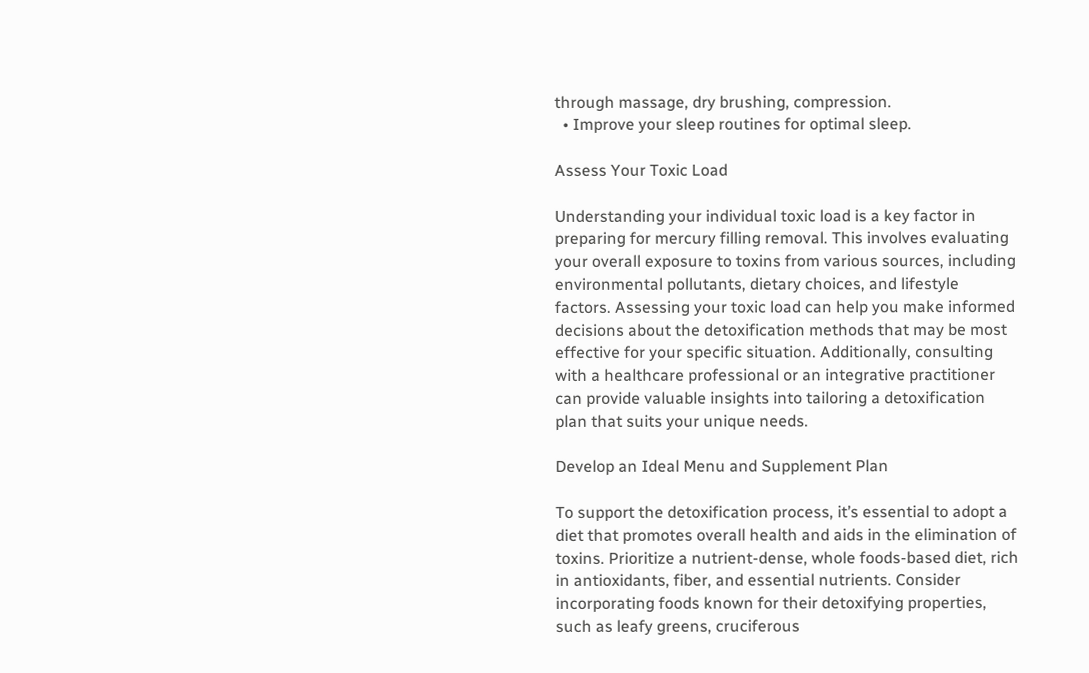through massage, dry brushing, compression.
  • Improve your sleep routines for optimal sleep.

Assess Your Toxic Load

Understanding your individual toxic load is a key factor in preparing for mercury filling removal. This involves evaluating your overall exposure to toxins from various sources, including environmental pollutants, dietary choices, and lifestyle factors. Assessing your toxic load can help you make informed decisions about the detoxification methods that may be most effective for your specific situation. Additionally, consulting with a healthcare professional or an integrative practitioner can provide valuable insights into tailoring a detoxification plan that suits your unique needs.

Develop an Ideal Menu and Supplement Plan

To support the detoxification process, it’s essential to adopt a diet that promotes overall health and aids in the elimination of toxins. Prioritize a nutrient-dense, whole foods-based diet, rich in antioxidants, fiber, and essential nutrients. Consider incorporating foods known for their detoxifying properties, such as leafy greens, cruciferous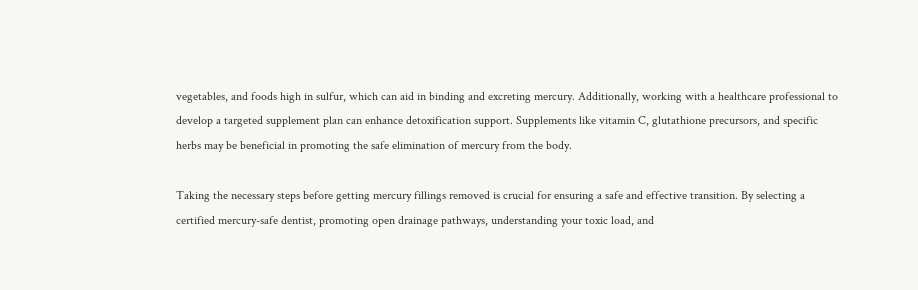vegetables, and foods high in sulfur, which can aid in binding and excreting mercury. Additionally, working with a healthcare professional to develop a targeted supplement plan can enhance detoxification support. Supplements like vitamin C, glutathione precursors, and specific herbs may be beneficial in promoting the safe elimination of mercury from the body.

Taking the necessary steps before getting mercury fillings removed is crucial for ensuring a safe and effective transition. By selecting a certified mercury-safe dentist, promoting open drainage pathways, understanding your toxic load, and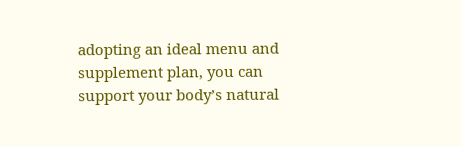adopting an ideal menu and supplement plan, you can support your body’s natural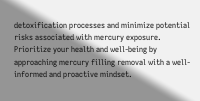detoxification processes and minimize potential risks associated with mercury exposure. Prioritize your health and well-being by approaching mercury filling removal with a well-informed and proactive mindset.